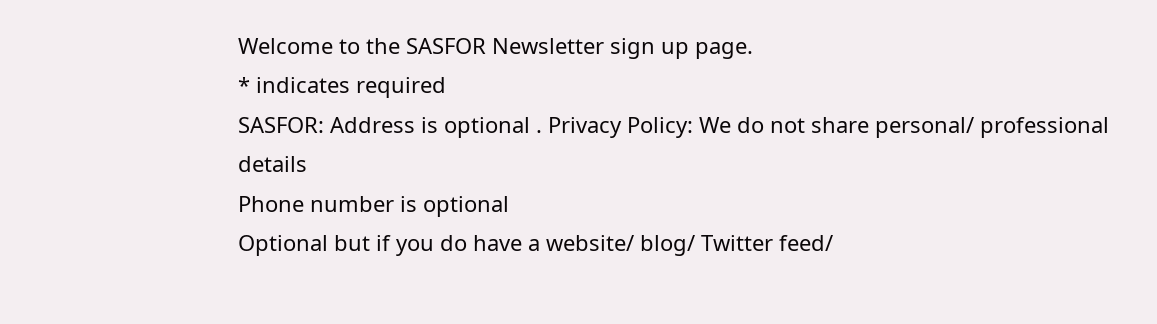Welcome to the SASFOR Newsletter sign up page.
* indicates required
SASFOR: Address is optional . Privacy Policy: We do not share personal/ professional details
Phone number is optional
Optional but if you do have a website/ blog/ Twitter feed/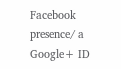Facebook presence/ a Google+ ID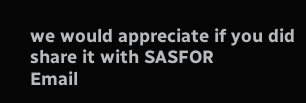we would appreciate if you did share it with SASFOR
Email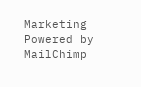Marketing Powered by MailChimp